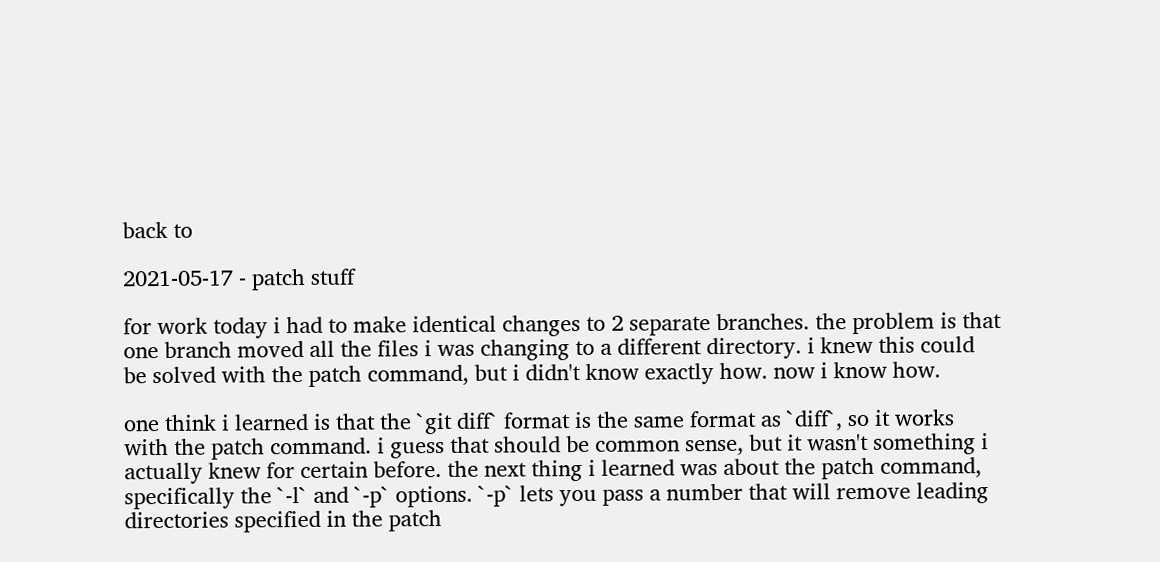back to

2021-05-17 - patch stuff

for work today i had to make identical changes to 2 separate branches. the problem is that one branch moved all the files i was changing to a different directory. i knew this could be solved with the patch command, but i didn't know exactly how. now i know how.

one think i learned is that the `git diff` format is the same format as `diff`, so it works with the patch command. i guess that should be common sense, but it wasn't something i actually knew for certain before. the next thing i learned was about the patch command, specifically the `-l` and `-p` options. `-p` lets you pass a number that will remove leading directories specified in the patch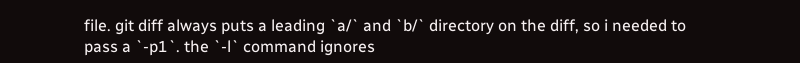file. git diff always puts a leading `a/` and `b/` directory on the diff, so i needed to pass a `-p1`. the `-l` command ignores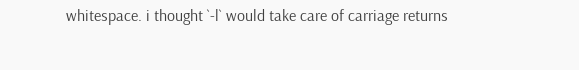whitespace. i thought `-l` would take care of carriage returns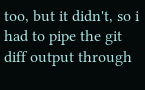too, but it didn't, so i had to pipe the git diff output through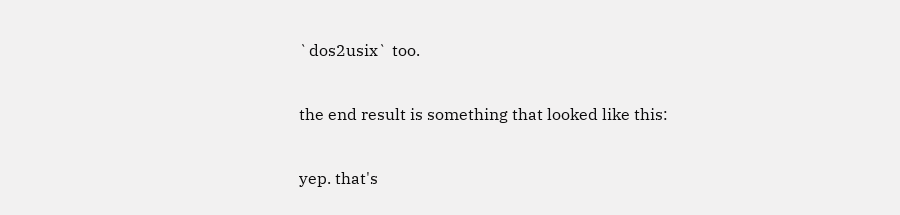`dos2usix` too.

the end result is something that looked like this:

yep. that's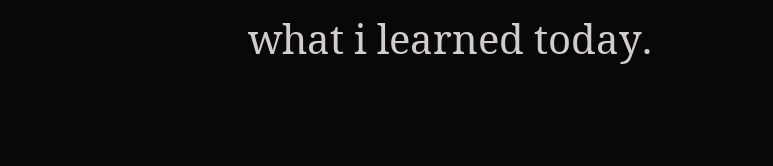what i learned today.